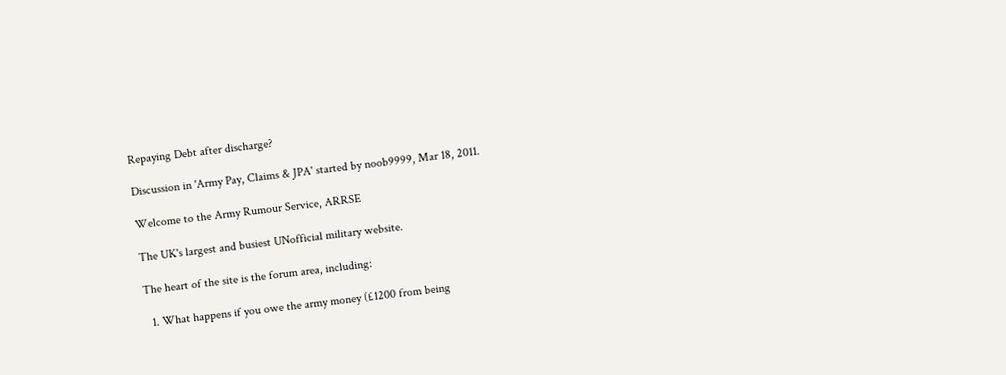Repaying Debt after discharge?

Discussion in 'Army Pay, Claims & JPA' started by noob9999, Mar 18, 2011.

Welcome to the Army Rumour Service, ARRSE

The UK's largest and busiest UNofficial military website.

The heart of the site is the forum area, including:

  1. What happens if you owe the army money (£1200 from being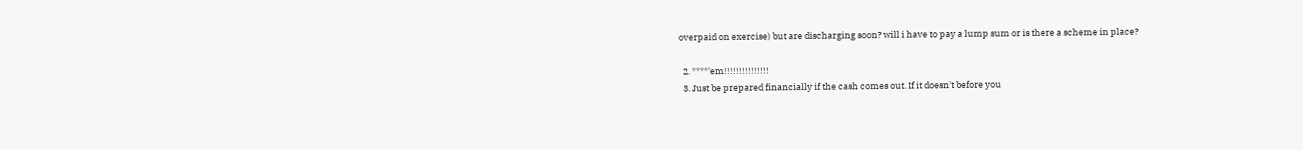overpaid on exercise) but are discharging soon? will i have to pay a lump sum or is there a scheme in place?

  2. ****'em!!!!!!!!!!!!!!!
  3. Just be prepared financially if the cash comes out. If it doesn't before you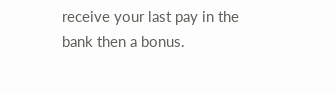receive your last pay in the bank then a bonus.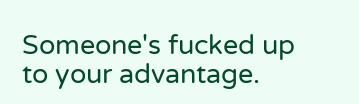Someone's fucked up to your advantage.